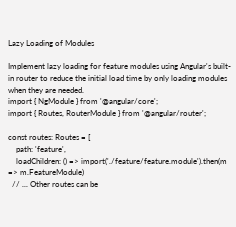Lazy Loading of Modules

Implement lazy loading for feature modules using Angular's built-in router to reduce the initial load time by only loading modules when they are needed.
import { NgModule } from '@angular/core';
import { Routes, RouterModule } from '@angular/router';

const routes: Routes = [
    path: 'feature',
    loadChildren: () => import('./feature/feature.module').then(m => m.FeatureModule)
  // ... Other routes can be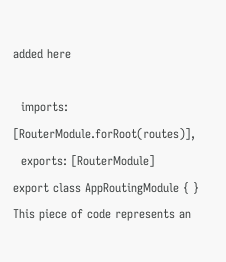added here

  imports: [RouterModule.forRoot(routes)],
  exports: [RouterModule]
export class AppRoutingModule { }
This piece of code represents an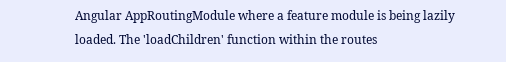Angular AppRoutingModule where a feature module is being lazily loaded. The 'loadChildren' function within the routes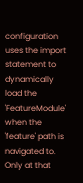configuration uses the import statement to dynamically load the 'FeatureModule' when the 'feature' path is navigated to. Only at that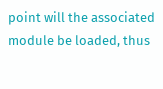point will the associated module be loaded, thus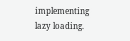implementing lazy loading.